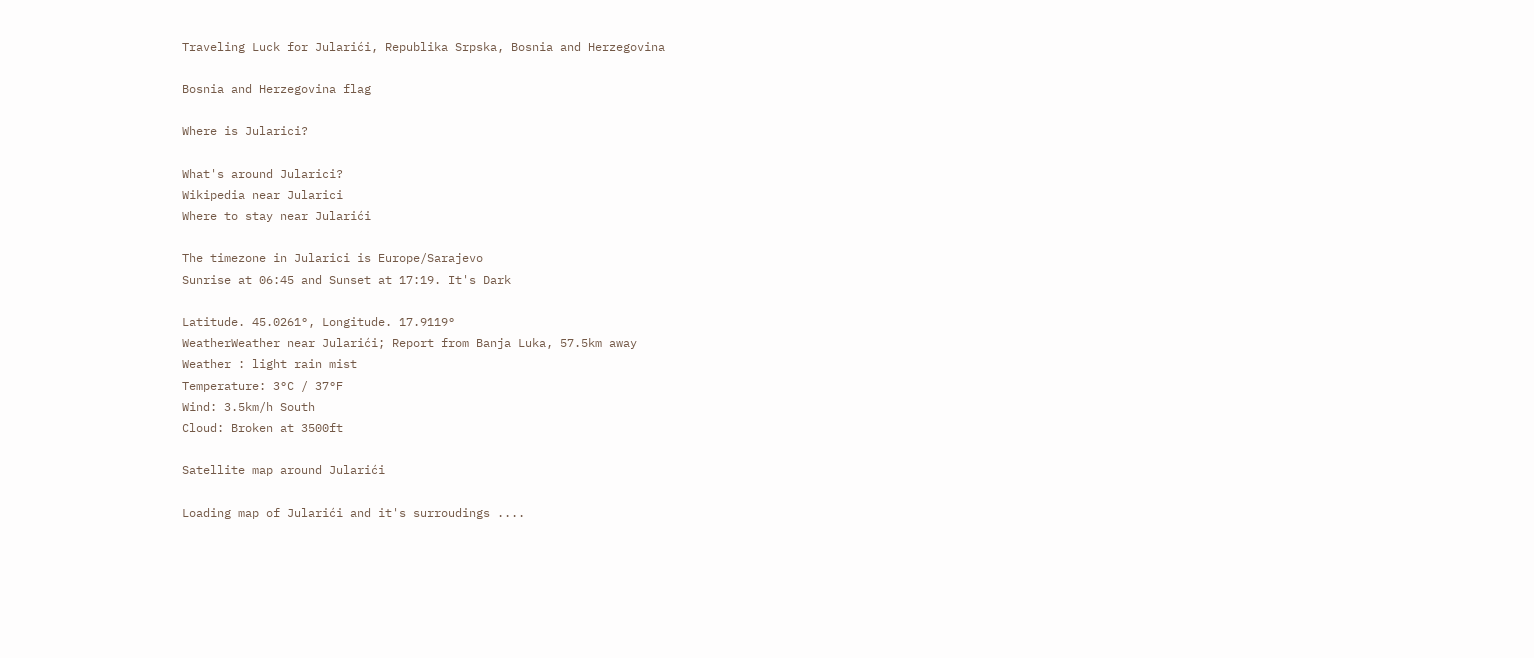Traveling Luck for Jularići, Republika Srpska, Bosnia and Herzegovina

Bosnia and Herzegovina flag

Where is Jularici?

What's around Jularici?
Wikipedia near Jularici
Where to stay near Jularići

The timezone in Jularici is Europe/Sarajevo
Sunrise at 06:45 and Sunset at 17:19. It's Dark

Latitude. 45.0261°, Longitude. 17.9119°
WeatherWeather near Jularići; Report from Banja Luka, 57.5km away
Weather : light rain mist
Temperature: 3°C / 37°F
Wind: 3.5km/h South
Cloud: Broken at 3500ft

Satellite map around Jularići

Loading map of Jularići and it's surroudings ....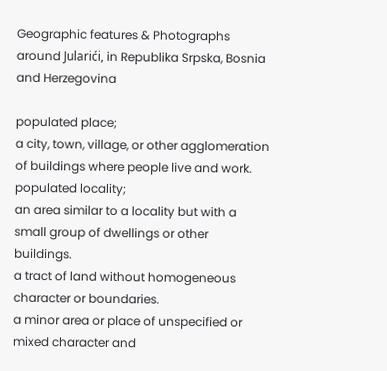Geographic features & Photographs around Jularići, in Republika Srpska, Bosnia and Herzegovina

populated place;
a city, town, village, or other agglomeration of buildings where people live and work.
populated locality;
an area similar to a locality but with a small group of dwellings or other buildings.
a tract of land without homogeneous character or boundaries.
a minor area or place of unspecified or mixed character and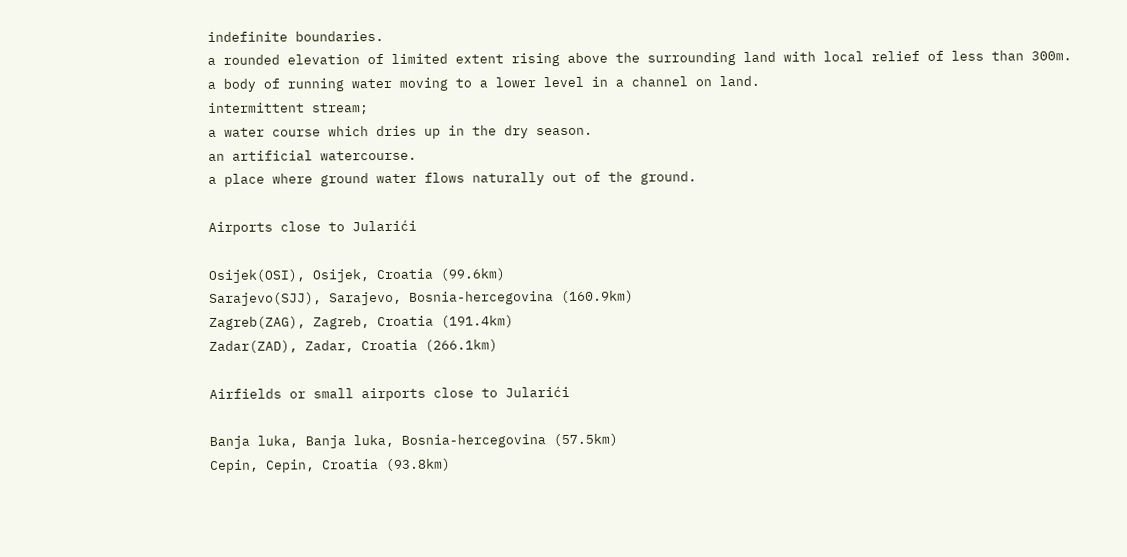indefinite boundaries.
a rounded elevation of limited extent rising above the surrounding land with local relief of less than 300m.
a body of running water moving to a lower level in a channel on land.
intermittent stream;
a water course which dries up in the dry season.
an artificial watercourse.
a place where ground water flows naturally out of the ground.

Airports close to Jularići

Osijek(OSI), Osijek, Croatia (99.6km)
Sarajevo(SJJ), Sarajevo, Bosnia-hercegovina (160.9km)
Zagreb(ZAG), Zagreb, Croatia (191.4km)
Zadar(ZAD), Zadar, Croatia (266.1km)

Airfields or small airports close to Jularići

Banja luka, Banja luka, Bosnia-hercegovina (57.5km)
Cepin, Cepin, Croatia (93.8km)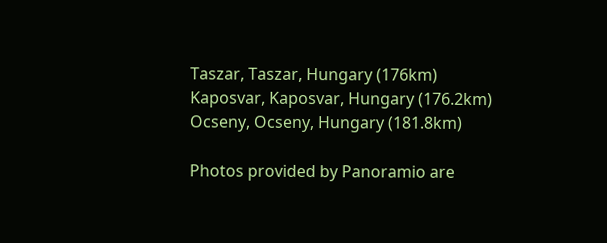Taszar, Taszar, Hungary (176km)
Kaposvar, Kaposvar, Hungary (176.2km)
Ocseny, Ocseny, Hungary (181.8km)

Photos provided by Panoramio are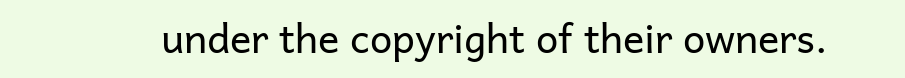under the copyright of their owners.